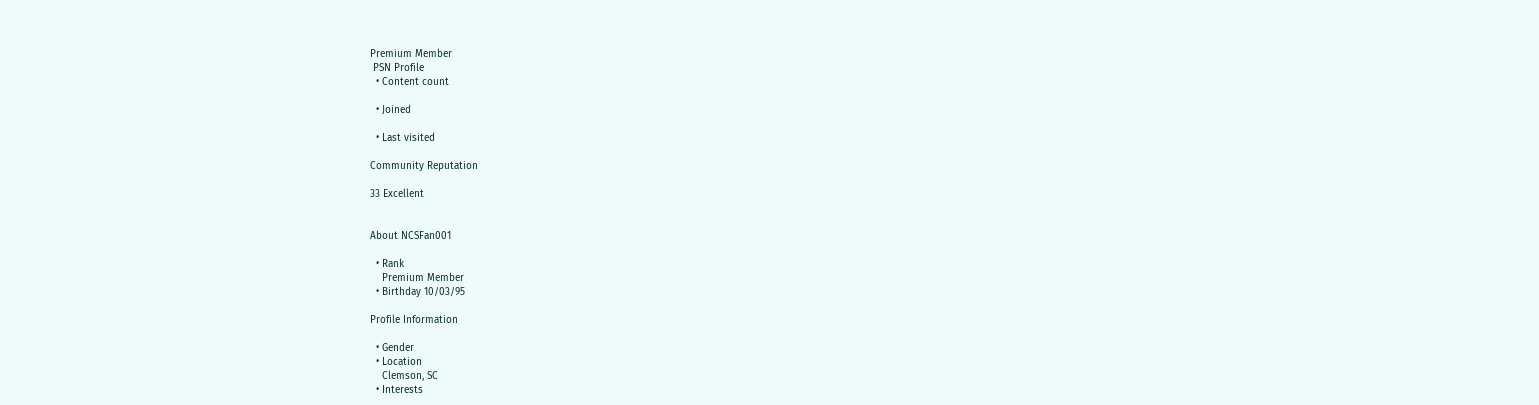Premium Member
 PSN Profile
  • Content count

  • Joined

  • Last visited

Community Reputation

33 Excellent


About NCSFan001

  • Rank
    Premium Member
  • Birthday 10/03/95

Profile Information

  • Gender
  • Location
    Clemson, SC
  • Interests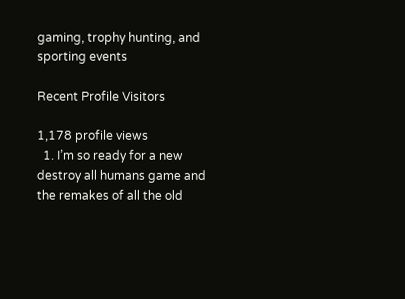gaming, trophy hunting, and sporting events

Recent Profile Visitors

1,178 profile views
  1. I’m so ready for a new destroy all humans game and the remakes of all the old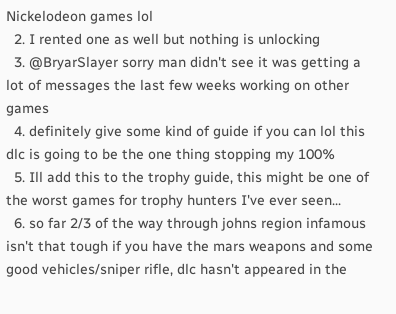Nickelodeon games lol
  2. I rented one as well but nothing is unlocking
  3. @BryarSlayer sorry man didn't see it was getting a lot of messages the last few weeks working on other games
  4. definitely give some kind of guide if you can lol this dlc is going to be the one thing stopping my 100%
  5. Ill add this to the trophy guide, this might be one of the worst games for trophy hunters I've ever seen...
  6. so far 2/3 of the way through johns region infamous isn't that tough if you have the mars weapons and some good vehicles/sniper rifle, dlc hasn't appeared in the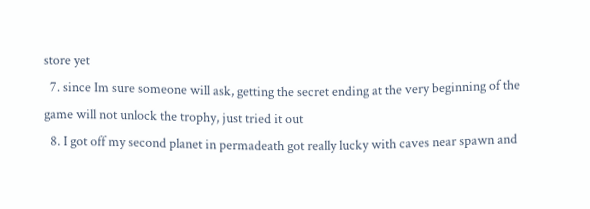store yet
  7. since Im sure someone will ask, getting the secret ending at the very beginning of the game will not unlock the trophy, just tried it out
  8. I got off my second planet in permadeath got really lucky with caves near spawn and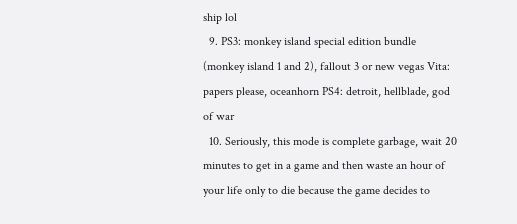ship lol
  9. PS3: monkey island special edition bundle (monkey island 1 and 2), fallout 3 or new vegas Vita: papers please, oceanhorn PS4: detroit, hellblade, god of war
  10. Seriously, this mode is complete garbage, wait 20 minutes to get in a game and then waste an hour of your life only to die because the game decides to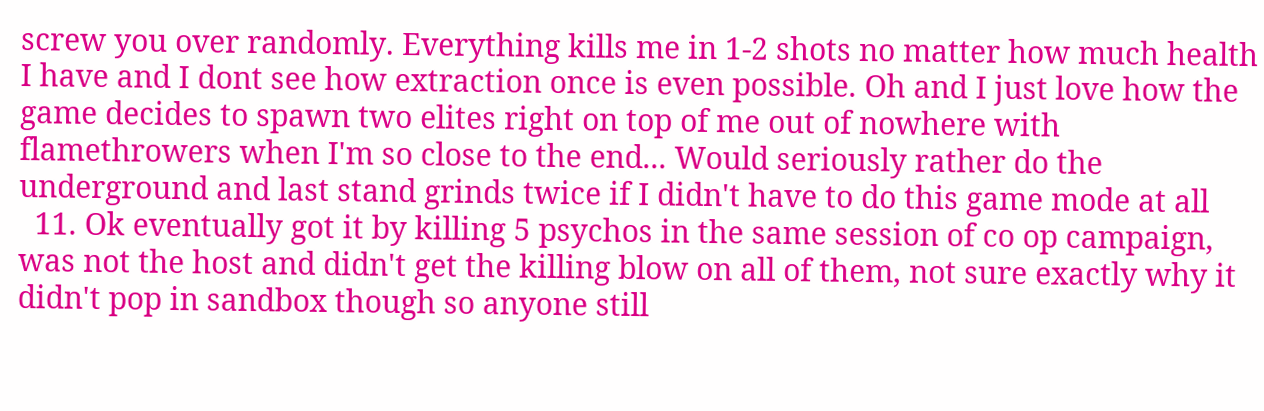screw you over randomly. Everything kills me in 1-2 shots no matter how much health I have and I dont see how extraction once is even possible. Oh and I just love how the game decides to spawn two elites right on top of me out of nowhere with flamethrowers when I'm so close to the end... Would seriously rather do the underground and last stand grinds twice if I didn't have to do this game mode at all
  11. Ok eventually got it by killing 5 psychos in the same session of co op campaign, was not the host and didn't get the killing blow on all of them, not sure exactly why it didn't pop in sandbox though so anyone still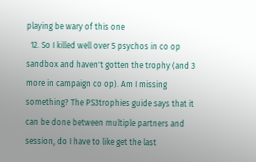playing be wary of this one
  12. So I killed well over 5 psychos in co op sandbox and haven't gotten the trophy (and 3 more in campaign co op). Am I missing something? The PS3trophies guide says that it can be done between multiple partners and session, do I have to like get the last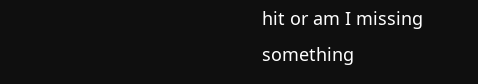hit or am I missing something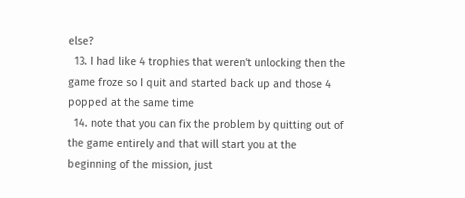else?
  13. I had like 4 trophies that weren't unlocking then the game froze so I quit and started back up and those 4 popped at the same time
  14. note that you can fix the problem by quitting out of the game entirely and that will start you at the beginning of the mission, just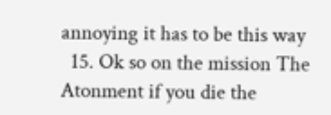annoying it has to be this way
  15. Ok so on the mission The Atonment if you die the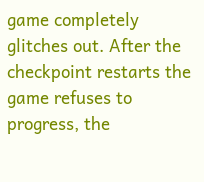game completely glitches out. After the checkpoint restarts the game refuses to progress, the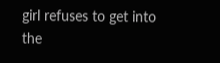girl refuses to get into the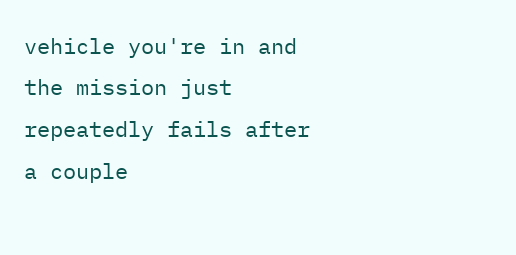vehicle you're in and the mission just repeatedly fails after a couple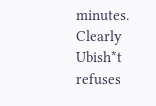minutes. Clearly Ubish*t refuses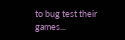to bug test their games...